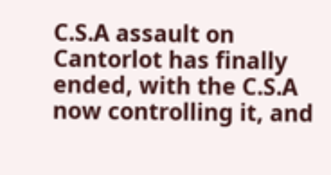C.S.A assault on Cantorlot has finally ended, with the C.S.A now controlling it, and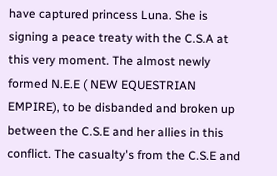have captured princess Luna. She is signing a peace treaty with the C.S.A at this very moment. The almost newly formed N.E.E ( NEW EQUESTRIAN EMPIRE), to be disbanded and broken up between the C.S.E and her allies in this conflict. The casualty's from the C.S.E and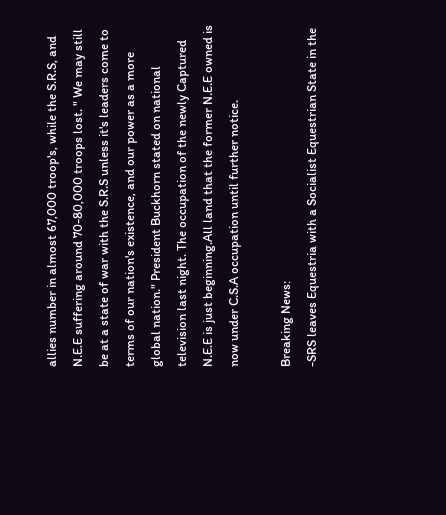allies number in almost 67,000 troop's, while the S.R.S, and N.E.E suffering around 70-80,000 troops lost. " We may still be at a state of war with the S.R.S unless it's leaders come to terms of our nation's existence, and our power as a more global nation." President Buckhorn stated on national television last night. The occupation of the newly Captured N.E.E is just beginning.All land that the former N.E.E owned is now under C.S.A occupation until further notice.

Breaking News:
-SRS leaves Equestria with a Socialist Equestrian State in the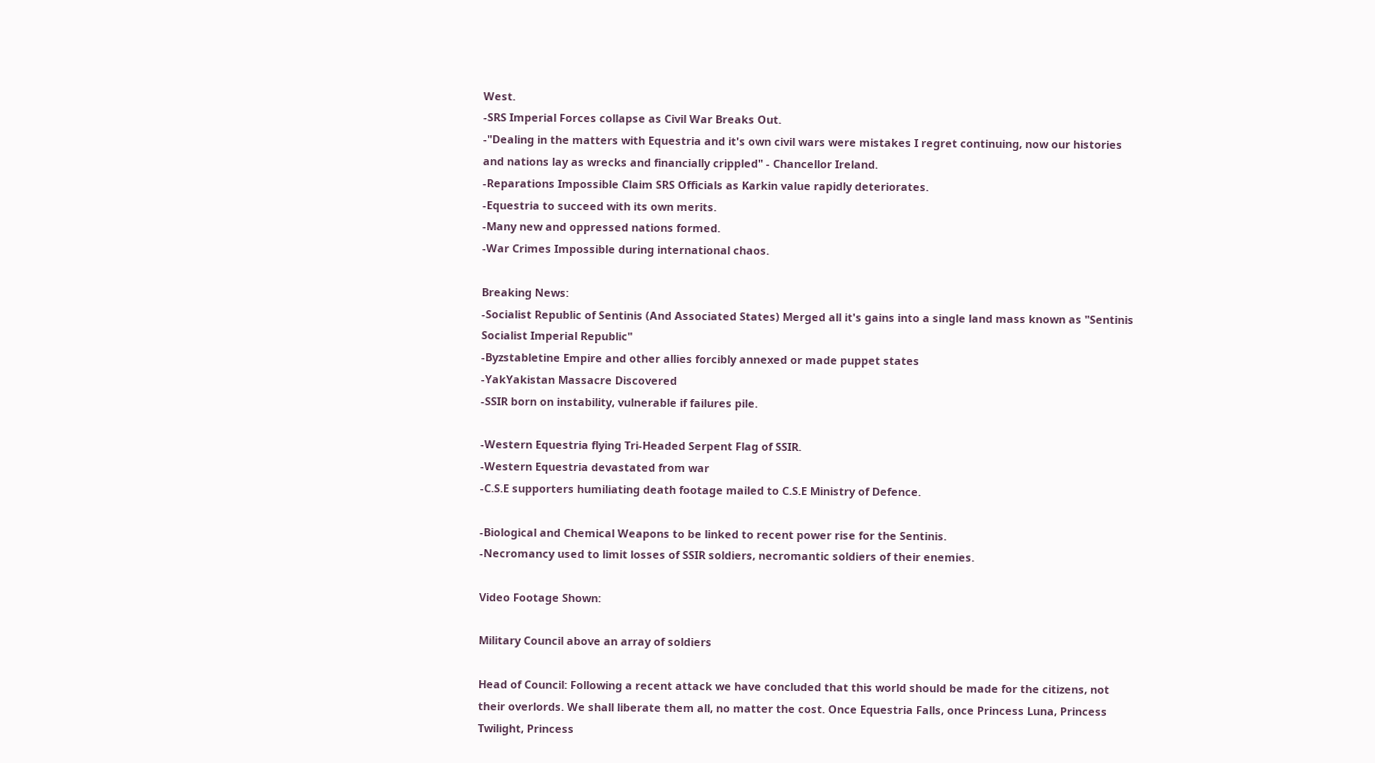West.
-SRS Imperial Forces collapse as Civil War Breaks Out.
-"Dealing in the matters with Equestria and it's own civil wars were mistakes I regret continuing, now our histories and nations lay as wrecks and financially crippled" - Chancellor Ireland.
-Reparations Impossible Claim SRS Officials as Karkin value rapidly deteriorates.
-Equestria to succeed with its own merits.
-Many new and oppressed nations formed.
-War Crimes Impossible during international chaos.

Breaking News:
-Socialist Republic of Sentinis (And Associated States) Merged all it's gains into a single land mass known as "Sentinis Socialist Imperial Republic"
-Byzstabletine Empire and other allies forcibly annexed or made puppet states
-YakYakistan Massacre Discovered
-SSIR born on instability, vulnerable if failures pile.

-Western Equestria flying Tri-Headed Serpent Flag of SSIR.
-Western Equestria devastated from war
-C.S.E supporters humiliating death footage mailed to C.S.E Ministry of Defence.

-Biological and Chemical Weapons to be linked to recent power rise for the Sentinis.
-Necromancy used to limit losses of SSIR soldiers, necromantic soldiers of their enemies.

Video Footage Shown:

Military Council above an array of soldiers

Head of Council: Following a recent attack we have concluded that this world should be made for the citizens, not their overlords. We shall liberate them all, no matter the cost. Once Equestria Falls, once Princess Luna, Princess Twilight, Princess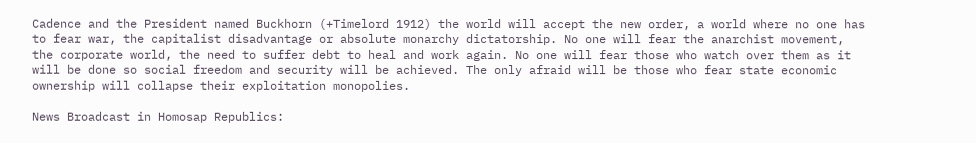Cadence and the President named Buckhorn (+Timelord 1912) the world will accept the new order, a world where no one has to fear war, the capitalist disadvantage or absolute monarchy dictatorship. No one will fear the anarchist movement, the corporate world, the need to suffer debt to heal and work again. No one will fear those who watch over them as it will be done so social freedom and security will be achieved. The only afraid will be those who fear state economic ownership will collapse their exploitation monopolies.

News Broadcast in Homosap Republics: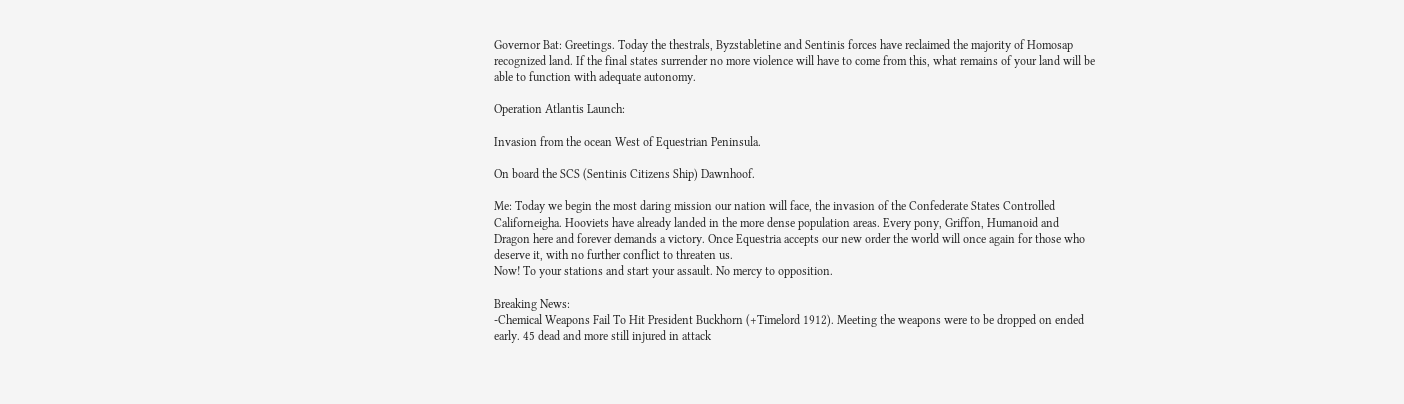Governor Bat: Greetings. Today the thestrals, Byzstabletine and Sentinis forces have reclaimed the majority of Homosap recognized land. If the final states surrender no more violence will have to come from this, what remains of your land will be able to function with adequate autonomy.

Operation Atlantis Launch:

Invasion from the ocean West of Equestrian Peninsula.

On board the SCS (Sentinis Citizens Ship) Dawnhoof.

Me: Today we begin the most daring mission our nation will face, the invasion of the Confederate States Controlled Californeigha. Hooviets have already landed in the more dense population areas. Every pony, Griffon, Humanoid and Dragon here and forever demands a victory. Once Equestria accepts our new order the world will once again for those who deserve it, with no further conflict to threaten us.
Now! To your stations and start your assault. No mercy to opposition.

Breaking News:
-Chemical Weapons Fail To Hit President Buckhorn (+Timelord 1912). Meeting the weapons were to be dropped on ended early. 45 dead and more still injured in attack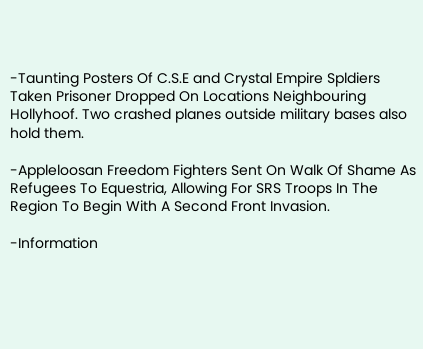-Taunting Posters Of C.S.E and Crystal Empire Spldiers Taken Prisoner Dropped On Locations Neighbouring Hollyhoof. Two crashed planes outside military bases also hold them.

-Appleloosan Freedom Fighters Sent On Walk Of Shame As Refugees To Equestria, Allowing For SRS Troops In The Region To Begin With A Second Front Invasion.

-Information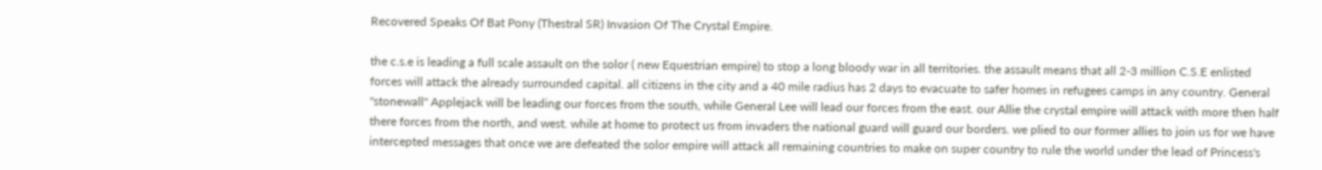Recovered Speaks Of Bat Pony (Thestral SR) Invasion Of The Crystal Empire.

the c.s.e is leading a full scale assault on the solor ( new Equestrian empire) to stop a long bloody war in all territories. the assault means that all 2-3 million C.S.E enlisted forces will attack the already surrounded capital. all citizens in the city and a 40 mile radius has 2 days to evacuate to safer homes in refugees camps in any country. General "stonewall" Applejack will be leading our forces from the south, while General Lee will lead our forces from the east. our Allie the crystal empire will attack with more then half there forces from the north, and west. while at home to protect us from invaders the national guard will guard our borders. we plied to our former allies to join us for we have intercepted messages that once we are defeated the solor empire will attack all remaining countries to make on super country to rule the world under the lead of Princess's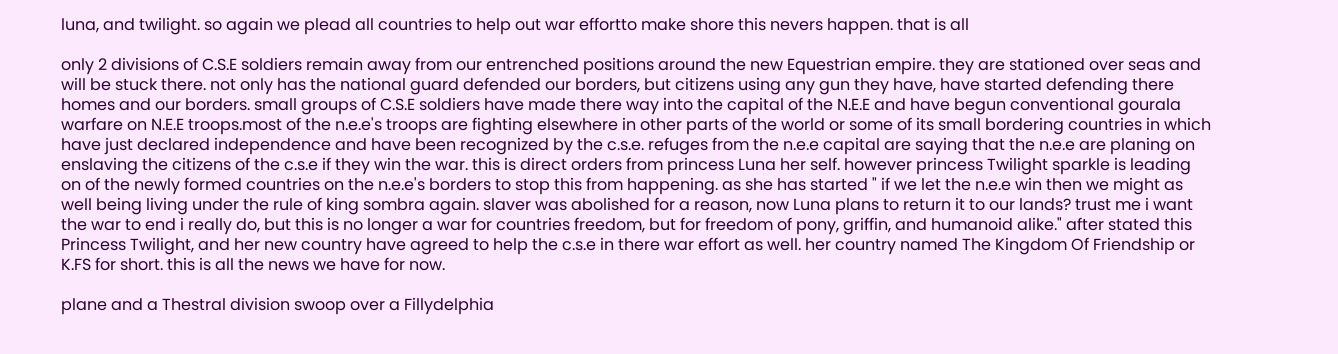luna, and twilight. so again we plead all countries to help out war effortto make shore this nevers happen. that is all

only 2 divisions of C.S.E soldiers remain away from our entrenched positions around the new Equestrian empire. they are stationed over seas and will be stuck there. not only has the national guard defended our borders, but citizens using any gun they have, have started defending there homes and our borders. small groups of C.S.E soldiers have made there way into the capital of the N.E.E and have begun conventional gourala warfare on N.E.E troops.most of the n.e.e's troops are fighting elsewhere in other parts of the world or some of its small bordering countries in which have just declared independence and have been recognized by the c.s.e. refuges from the n.e.e capital are saying that the n.e.e are planing on enslaving the citizens of the c.s.e if they win the war. this is direct orders from princess Luna her self. however princess Twilight sparkle is leading on of the newly formed countries on the n.e.e's borders to stop this from happening. as she has started " if we let the n.e.e win then we might as well being living under the rule of king sombra again. slaver was abolished for a reason, now Luna plans to return it to our lands? trust me i want the war to end i really do, but this is no longer a war for countries freedom, but for freedom of pony, griffin, and humanoid alike." after stated this Princess Twilight, and her new country have agreed to help the c.s.e in there war effort as well. her country named The Kingdom Of Friendship or K.FS for short. this is all the news we have for now.

plane and a Thestral division swoop over a Fillydelphia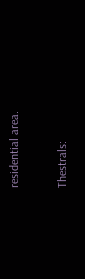residential area.

Thestrals: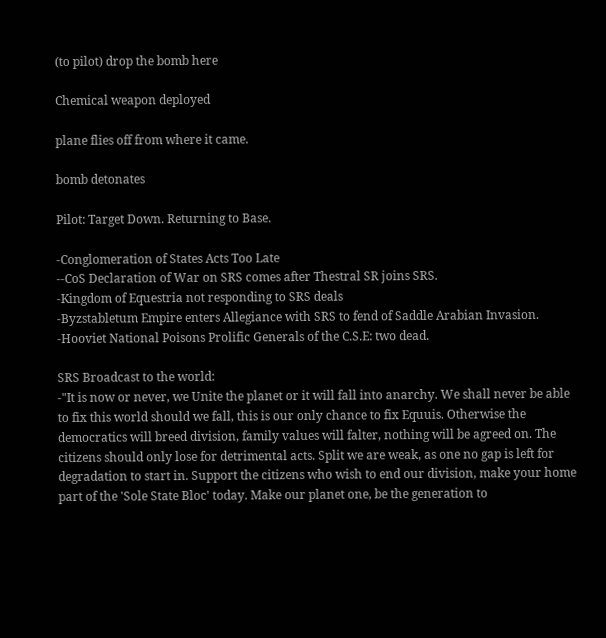(to pilot) drop the bomb here

Chemical weapon deployed

plane flies off from where it came.

bomb detonates

Pilot: Target Down. Returning to Base.

-Conglomeration of States Acts Too Late
--CoS Declaration of War on SRS comes after Thestral SR joins SRS.
-Kingdom of Equestria not responding to SRS deals
-Byzstabletum Empire enters Allegiance with SRS to fend of Saddle Arabian Invasion.
-Hooviet National Poisons Prolific Generals of the C.S.E: two dead.

SRS Broadcast to the world:
-"It is now or never, we Unite the planet or it will fall into anarchy. We shall never be able to fix this world should we fall, this is our only chance to fix Equuis. Otherwise the democratics will breed division, family values will falter, nothing will be agreed on. The citizens should only lose for detrimental acts. Split we are weak, as one no gap is left for degradation to start in. Support the citizens who wish to end our division, make your home part of the 'Sole State Bloc' today. Make our planet one, be the generation to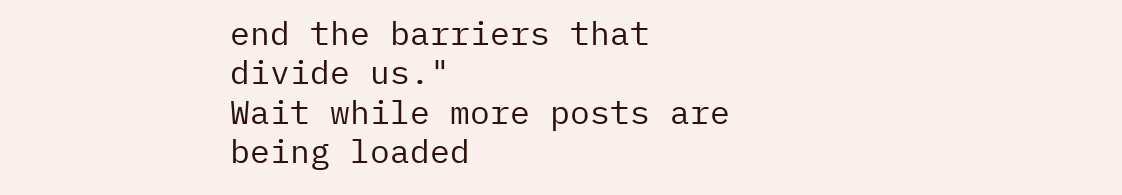end the barriers that divide us."
Wait while more posts are being loaded